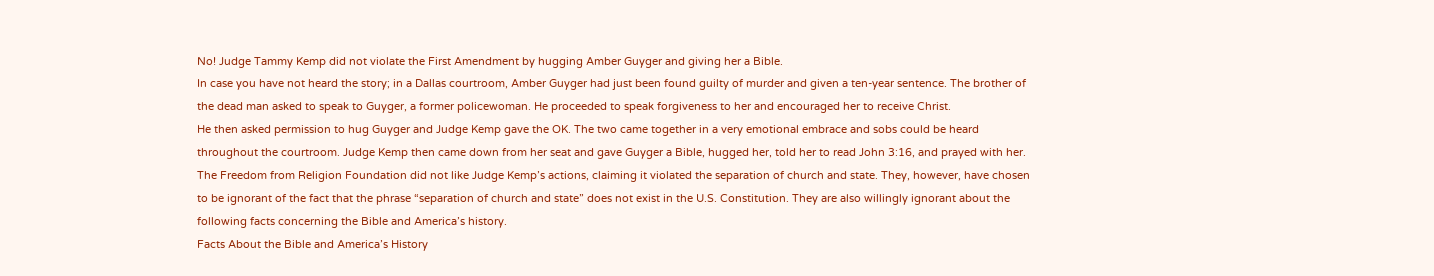No! Judge Tammy Kemp did not violate the First Amendment by hugging Amber Guyger and giving her a Bible.
In case you have not heard the story; in a Dallas courtroom, Amber Guyger had just been found guilty of murder and given a ten-year sentence. The brother of the dead man asked to speak to Guyger, a former policewoman. He proceeded to speak forgiveness to her and encouraged her to receive Christ.
He then asked permission to hug Guyger and Judge Kemp gave the OK. The two came together in a very emotional embrace and sobs could be heard throughout the courtroom. Judge Kemp then came down from her seat and gave Guyger a Bible, hugged her, told her to read John 3:16, and prayed with her.
The Freedom from Religion Foundation did not like Judge Kemp’s actions, claiming it violated the separation of church and state. They, however, have chosen to be ignorant of the fact that the phrase “separation of church and state” does not exist in the U.S. Constitution. They are also willingly ignorant about the following facts concerning the Bible and America’s history.
Facts About the Bible and America’s History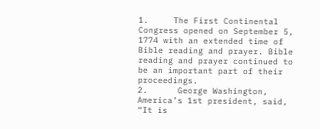1.     The First Continental Congress opened on September 5, 1774 with an extended time of Bible reading and prayer. Bible reading and prayer continued to be an important part of their proceedings.
2.      George Washington, America’s 1st president, said, “It is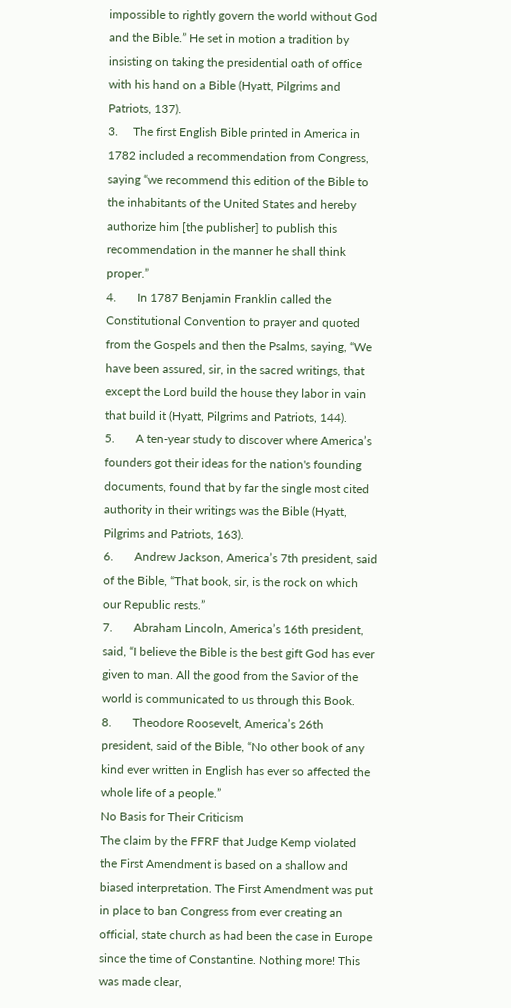impossible to rightly govern the world without God and the Bible.” He set in motion a tradition by insisting on taking the presidential oath of office with his hand on a Bible (Hyatt, Pilgrims and Patriots, 137).
3.     The first English Bible printed in America in 1782 included a recommendation from Congress, saying “we recommend this edition of the Bible to the inhabitants of the United States and hereby authorize him [the publisher] to publish this recommendation in the manner he shall think proper.”
4.       In 1787 Benjamin Franklin called the Constitutional Convention to prayer and quoted from the Gospels and then the Psalms, saying, “We have been assured, sir, in the sacred writings, that except the Lord build the house they labor in vain that build it (Hyatt, Pilgrims and Patriots, 144).
5.       A ten-year study to discover where America’s founders got their ideas for the nation's founding documents, found that by far the single most cited authority in their writings was the Bible (Hyatt, Pilgrims and Patriots, 163).
6.       Andrew Jackson, America’s 7th president, said of the Bible, “That book, sir, is the rock on which our Republic rests.”
7.       Abraham Lincoln, America’s 16th president, said, “I believe the Bible is the best gift God has ever given to man. All the good from the Savior of the world is communicated to us through this Book.
8.       Theodore Roosevelt, America’s 26th president, said of the Bible, “No other book of any kind ever written in English has ever so affected the whole life of a people.”
No Basis for Their Criticism
The claim by the FFRF that Judge Kemp violated the First Amendment is based on a shallow and biased interpretation. The First Amendment was put in place to ban Congress from ever creating an official, state church as had been the case in Europe since the time of Constantine. Nothing more! This was made clear,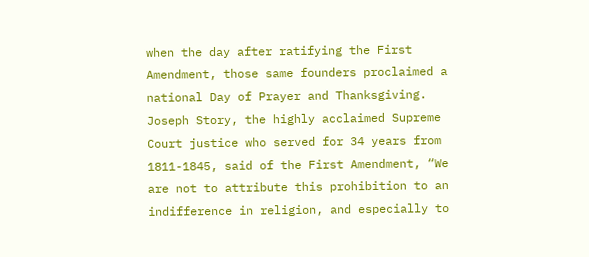when the day after ratifying the First Amendment, those same founders proclaimed a national Day of Prayer and Thanksgiving.
Joseph Story, the highly acclaimed Supreme Court justice who served for 34 years from 1811-1845, said of the First Amendment, “We are not to attribute this prohibition to an indifference in religion, and especially to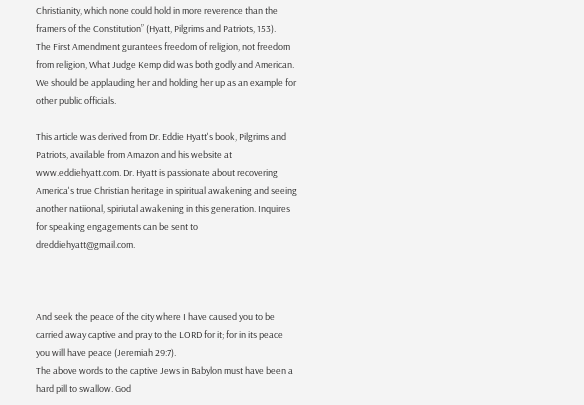Christianity, which none could hold in more reverence than the framers of the Constitution” (Hyatt, Pilgrims and Patriots, 153).
The First Amendment gurantees freedom of religion, not freedom from religion, What Judge Kemp did was both godly and American. We should be applauding her and holding her up as an example for other public officials.

This article was derived from Dr. Eddie Hyatt's book, Pilgrims and Patriots, available from Amazon and his website at www.eddiehyatt.com. Dr. Hyatt is passionate about recovering America's true Christian heritage in spiritual awakening and seeing another natiional, spiriutal awakening in this generation. Inquires for speaking engagements can be sent to dreddiehyatt@gmail.com.



And seek the peace of the city where I have caused you to be carried away captive and pray to the LORD for it; for in its peace you will have peace (Jeremiah 29:7).
The above words to the captive Jews in Babylon must have been a hard pill to swallow. God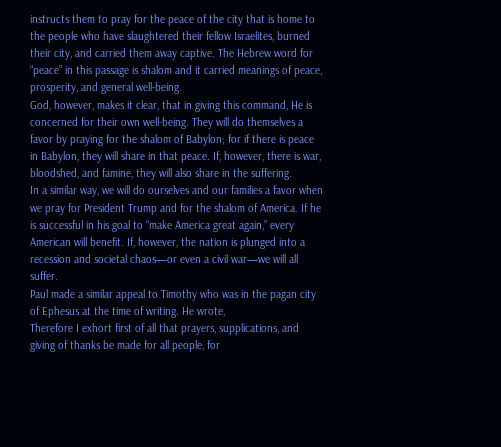instructs them to pray for the peace of the city that is home to the people who have slaughtered their fellow Israelites, burned their city, and carried them away captive. The Hebrew word for “peace” in this passage is shalom and it carried meanings of peace, prosperity, and general well-being.
God, however, makes it clear, that in giving this command, He is concerned for their own well-being. They will do themselves a favor by praying for the shalom of Babylon; for if there is peace in Babylon, they will share in that peace. If, however, there is war, bloodshed, and famine, they will also share in the suffering.
In a similar way, we will do ourselves and our families a favor when we pray for President Trump and for the shalom of America. If he is successful in his goal to “make America great again,” every American will benefit. If, however, the nation is plunged into a recession and societal chaos—or even a civil war—we will all suffer.
Paul made a similar appeal to Timothy who was in the pagan city of Ephesus at the time of writing. He wrote,
Therefore I exhort first of all that prayers, supplications, and giving of thanks be made for all people, for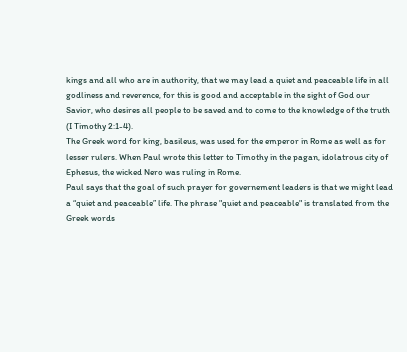kings and all who are in authority, that we may lead a quiet and peaceable life in all godliness and reverence, for this is good and acceptable in the sight of God our Savior, who desires all people to be saved and to come to the knowledge of the truth (I Timothy 2:1-4).
The Greek word for king, basileus, was used for the emperor in Rome as well as for lesser rulers. When Paul wrote this letter to Timothy in the pagan, idolatrous city of Ephesus, the wicked Nero was ruling in Rome.
Paul says that the goal of such prayer for governement leaders is that we might lead a “quiet and peaceable” life. The phrase "quiet and peaceable" is translated from the Greek words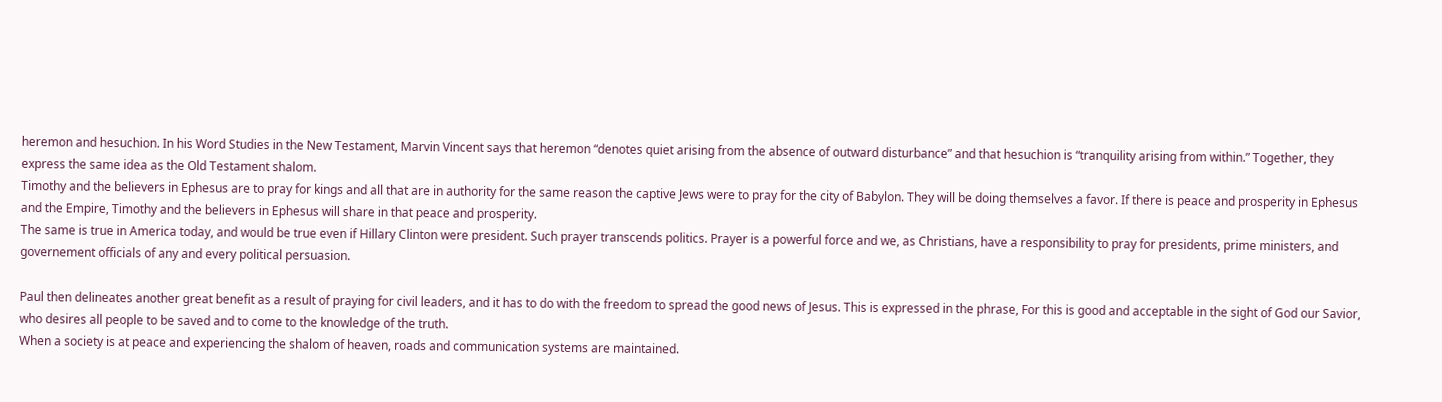heremon and hesuchion. In his Word Studies in the New Testament, Marvin Vincent says that heremon “denotes quiet arising from the absence of outward disturbance” and that hesuchion is “tranquility arising from within.” Together, they express the same idea as the Old Testament shalom.
Timothy and the believers in Ephesus are to pray for kings and all that are in authority for the same reason the captive Jews were to pray for the city of Babylon. They will be doing themselves a favor. If there is peace and prosperity in Ephesus and the Empire, Timothy and the believers in Ephesus will share in that peace and prosperity.
The same is true in America today, and would be true even if Hillary Clinton were president. Such prayer transcends politics. Prayer is a powerful force and we, as Christians, have a responsibility to pray for presidents, prime ministers, and governement officials of any and every political persuasion.

Paul then delineates another great benefit as a result of praying for civil leaders, and it has to do with the freedom to spread the good news of Jesus. This is expressed in the phrase, For this is good and acceptable in the sight of God our Savior, who desires all people to be saved and to come to the knowledge of the truth.
When a society is at peace and experiencing the shalom of heaven, roads and communication systems are maintained.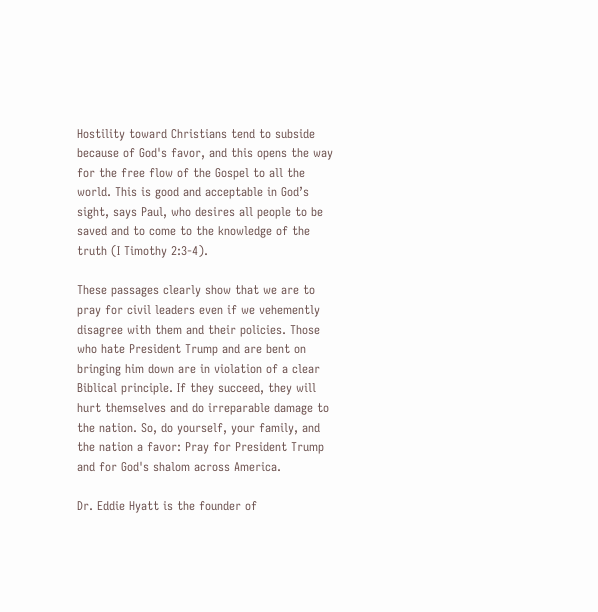Hostility toward Christians tend to subside because of God's favor, and this opens the way for the free flow of the Gospel to all the world. This is good and acceptable in God’s sight, says Paul, who desires all people to be saved and to come to the knowledge of the truth (I Timothy 2:3-4).

These passages clearly show that we are to pray for civil leaders even if we vehemently disagree with them and their policies. Those who hate President Trump and are bent on bringing him down are in violation of a clear Biblical principle. If they succeed, they will hurt themselves and do irreparable damage to the nation. So, do yourself, your family, and the nation a favor: Pray for President Trump and for God's shalom across America.

Dr. Eddie Hyatt is the founder of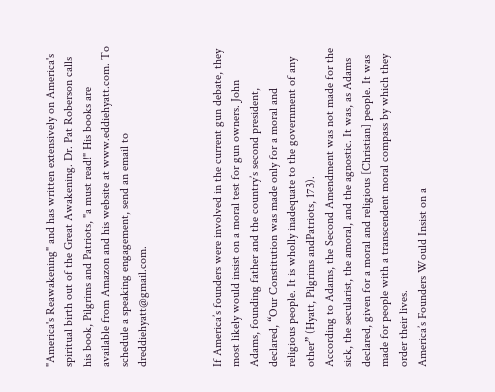"America's Reawakening" and has written extensively on America's spiritual birth out of the Great Awakening. Dr. Pat Roberson calls his book, Pilgrims and Patriots, "a must read!" His books are available from Amazon and his website at www.eddiehyatt.com. To schedule a speaking engagement, send an email to dreddiehyatt@gmail.com.



If America’s founders were involved in the current gun debate, they most likely would insist on a moral test for gun owners. John Adams, founding father and the country’s second president, declared, “Our Constitution was made only for a moral and religious people. It is wholly inadequate to the government of any other” (Hyatt, Pilgrims andPatriots, 173).
According to Adams, the Second Amendment was not made for the sick, the secularist, the amoral, and the agnostic. It was, as Adams declared, given for a moral and religious [Christian] people. It was made for people with a transcendent moral compass by which they order their lives.
America’s Founders Would Insist on a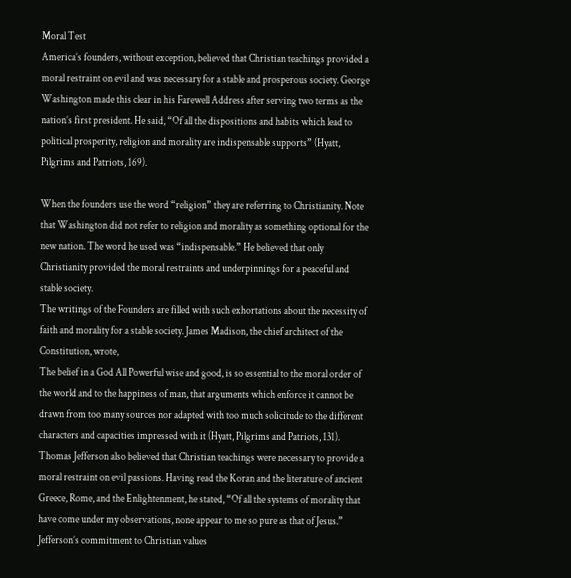Moral Test
America’s founders, without exception, believed that Christian teachings provided a moral restraint on evil and was necessary for a stable and prosperous society. George Washington made this clear in his Farewell Address after serving two terms as the nation’s first president. He said, “Of all the dispositions and habits which lead to political prosperity, religion and morality are indispensable supports” (Hyatt, Pilgrims and Patriots, 169).

When the founders use the word “religion” they are referring to Christianity. Note that Washington did not refer to religion and morality as something optional for the new nation. The word he used was “indispensable.” He believed that only Christianity provided the moral restraints and underpinnings for a peaceful and stable society.
The writings of the Founders are filled with such exhortations about the necessity of faith and morality for a stable society. James Madison, the chief architect of the Constitution, wrote,
The belief in a God All Powerful wise and good, is so essential to the moral order of the world and to the happiness of man, that arguments which enforce it cannot be drawn from too many sources nor adapted with too much solicitude to the different characters and capacities impressed with it (Hyatt, Pilgrims and Patriots, 131).
Thomas Jefferson also believed that Christian teachings were necessary to provide a moral restraint on evil passions. Having read the Koran and the literature of ancient Greece, Rome, and the Enlightenment, he stated, “Of all the systems of morality that have come under my observations, none appear to me so pure as that of Jesus.”
Jefferson’s commitment to Christian values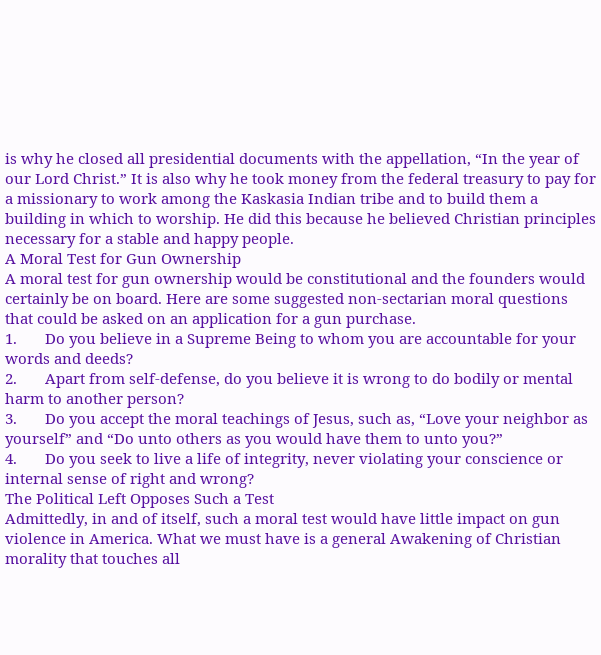is why he closed all presidential documents with the appellation, “In the year of our Lord Christ.” It is also why he took money from the federal treasury to pay for a missionary to work among the Kaskasia Indian tribe and to build them a building in which to worship. He did this because he believed Christian principles necessary for a stable and happy people.
A Moral Test for Gun Ownership
A moral test for gun ownership would be constitutional and the founders would certainly be on board. Here are some suggested non-sectarian moral questions that could be asked on an application for a gun purchase.
1.       Do you believe in a Supreme Being to whom you are accountable for your words and deeds?
2.       Apart from self-defense, do you believe it is wrong to do bodily or mental harm to another person?
3.       Do you accept the moral teachings of Jesus, such as, “Love your neighbor as yourself” and “Do unto others as you would have them to unto you?”
4.       Do you seek to live a life of integrity, never violating your conscience or internal sense of right and wrong?
The Political Left Opposes Such a Test
Admittedly, in and of itself, such a moral test would have little impact on gun violence in America. What we must have is a general Awakening of Christian morality that touches all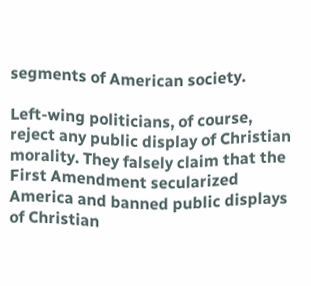segments of American society.

Left-wing politicians, of course, reject any public display of Christian morality. They falsely claim that the First Amendment secularized America and banned public displays of Christian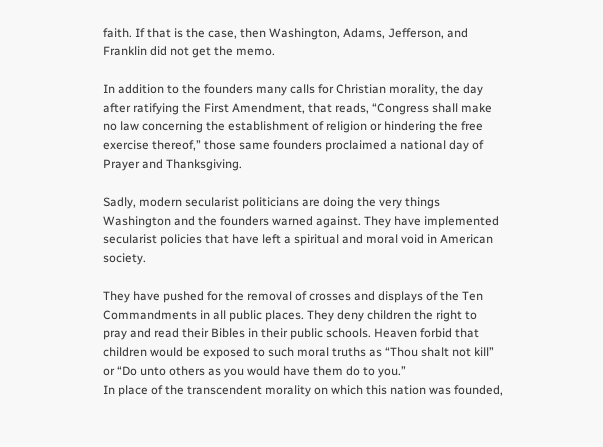faith. If that is the case, then Washington, Adams, Jefferson, and Franklin did not get the memo.

In addition to the founders many calls for Christian morality, the day after ratifying the First Amendment, that reads, “Congress shall make no law concerning the establishment of religion or hindering the free exercise thereof,” those same founders proclaimed a national day of Prayer and Thanksgiving.

Sadly, modern secularist politicians are doing the very things Washington and the founders warned against. They have implemented secularist policies that have left a spiritual and moral void in American society.

They have pushed for the removal of crosses and displays of the Ten Commandments in all public places. They deny children the right to pray and read their Bibles in their public schools. Heaven forbid that children would be exposed to such moral truths as “Thou shalt not kill” or “Do unto others as you would have them do to you.”
In place of the transcendent morality on which this nation was founded,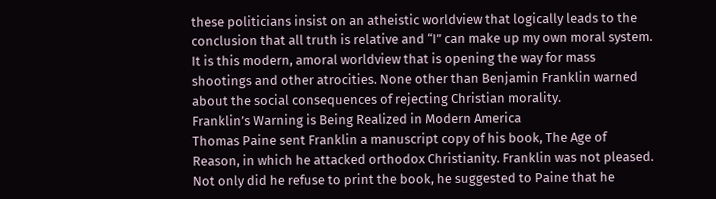these politicians insist on an atheistic worldview that logically leads to the conclusion that all truth is relative and “I” can make up my own moral system.
It is this modern, amoral worldview that is opening the way for mass shootings and other atrocities. None other than Benjamin Franklin warned about the social consequences of rejecting Christian morality.
Franklin’s Warning is Being Realized in Modern America
Thomas Paine sent Franklin a manuscript copy of his book, The Age of Reason, in which he attacked orthodox Christianity. Franklin was not pleased. Not only did he refuse to print the book, he suggested to Paine that he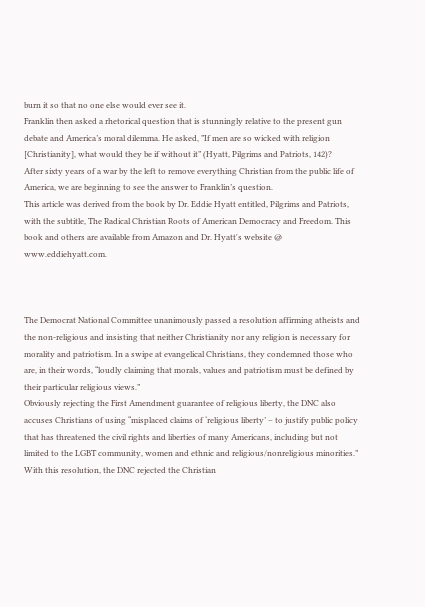burn it so that no one else would ever see it.
Franklin then asked a rhetorical question that is stunningly relative to the present gun debate and America’s moral dilemma. He asked, ”If men are so wicked with religion [Christianity], what would they be if without it” (Hyatt, Pilgrims and Patriots, 142)?
After sixty years of a war by the left to remove everything Christian from the public life of America, we are beginning to see the answer to Franklin’s question.
This article was derived from the book by Dr. Eddie Hyatt entitled, Pilgrims and Patriots, with the subtitle, The Radical Christian Roots of American Democracy and Freedom. This book and others are available from Amazon and Dr. Hyatt's website @ www.eddiehyatt.com.



The Democrat National Committee unanimously passed a resolution affirming atheists and the non-religious and insisting that neither Christianity nor any religion is necessary for morality and patriotism. In a swipe at evangelical Christians, they condemned those who are, in their words, “loudly claiming that morals, values and patriotism must be defined by their particular religious views.”
Obviously rejecting the First Amendment guarantee of religious liberty, the DNC also accuses Christians of using “misplaced claims of ‘religious liberty’ – to justify public policy that has threatened the civil rights and liberties of many Americans, including but not limited to the LGBT community, women and ethnic and religious/nonreligious minorities.”
With this resolution, the DNC rejected the Christian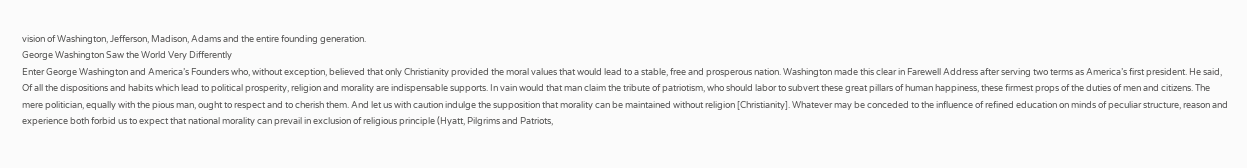vision of Washington, Jefferson, Madison, Adams and the entire founding generation.
George Washington Saw the World Very Differently
Enter George Washington and America’s Founders who, without exception, believed that only Christianity provided the moral values that would lead to a stable, free and prosperous nation. Washington made this clear in Farewell Address after serving two terms as America’s first president. He said,
Of all the dispositions and habits which lead to political prosperity, religion and morality are indispensable supports. In vain would that man claim the tribute of patriotism, who should labor to subvert these great pillars of human happiness, these firmest props of the duties of men and citizens. The mere politician, equally with the pious man, ought to respect and to cherish them. And let us with caution indulge the supposition that morality can be maintained without religion [Christianity]. Whatever may be conceded to the influence of refined education on minds of peculiar structure, reason and experience both forbid us to expect that national morality can prevail in exclusion of religious principle (Hyatt, Pilgrims and Patriots,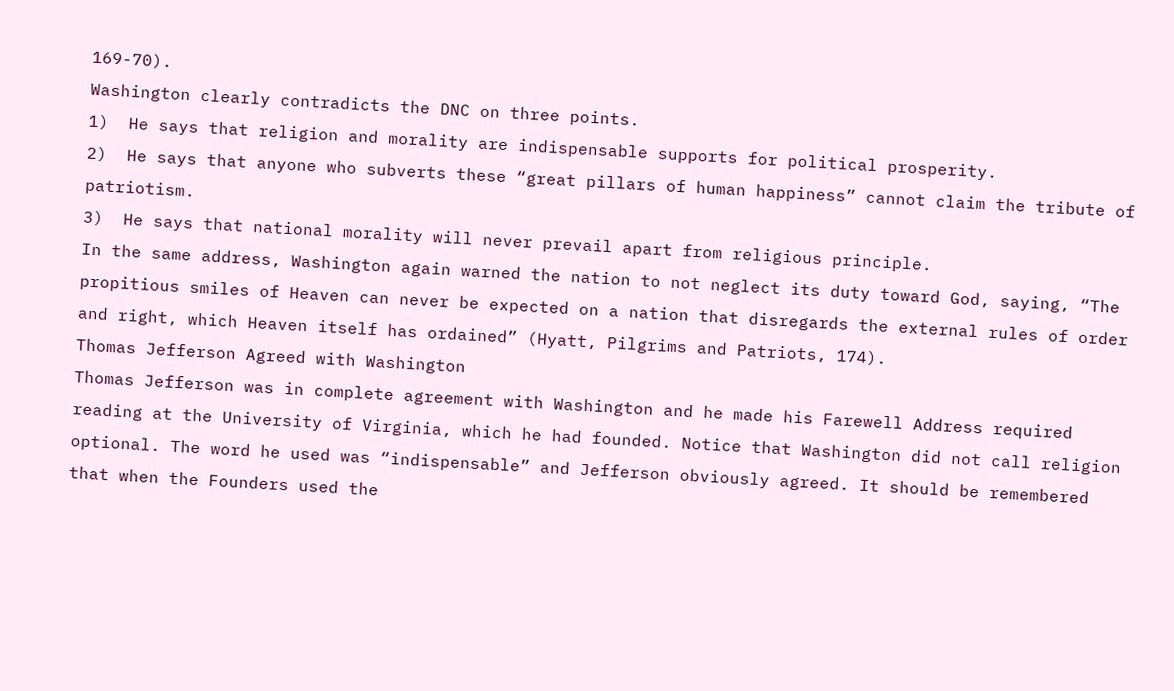169-70).
Washington clearly contradicts the DNC on three points.
1)  He says that religion and morality are indispensable supports for political prosperity.
2)  He says that anyone who subverts these “great pillars of human happiness” cannot claim the tribute of patriotism.
3)  He says that national morality will never prevail apart from religious principle.
In the same address, Washington again warned the nation to not neglect its duty toward God, saying, “The propitious smiles of Heaven can never be expected on a nation that disregards the external rules of order and right, which Heaven itself has ordained” (Hyatt, Pilgrims and Patriots, 174).
Thomas Jefferson Agreed with Washington
Thomas Jefferson was in complete agreement with Washington and he made his Farewell Address required reading at the University of Virginia, which he had founded. Notice that Washington did not call religion optional. The word he used was “indispensable” and Jefferson obviously agreed. It should be remembered that when the Founders used the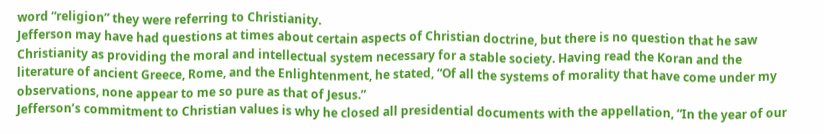word “religion” they were referring to Christianity.
Jefferson may have had questions at times about certain aspects of Christian doctrine, but there is no question that he saw Christianity as providing the moral and intellectual system necessary for a stable society. Having read the Koran and the literature of ancient Greece, Rome, and the Enlightenment, he stated, “Of all the systems of morality that have come under my observations, none appear to me so pure as that of Jesus.”
Jefferson’s commitment to Christian values is why he closed all presidential documents with the appellation, “In the year of our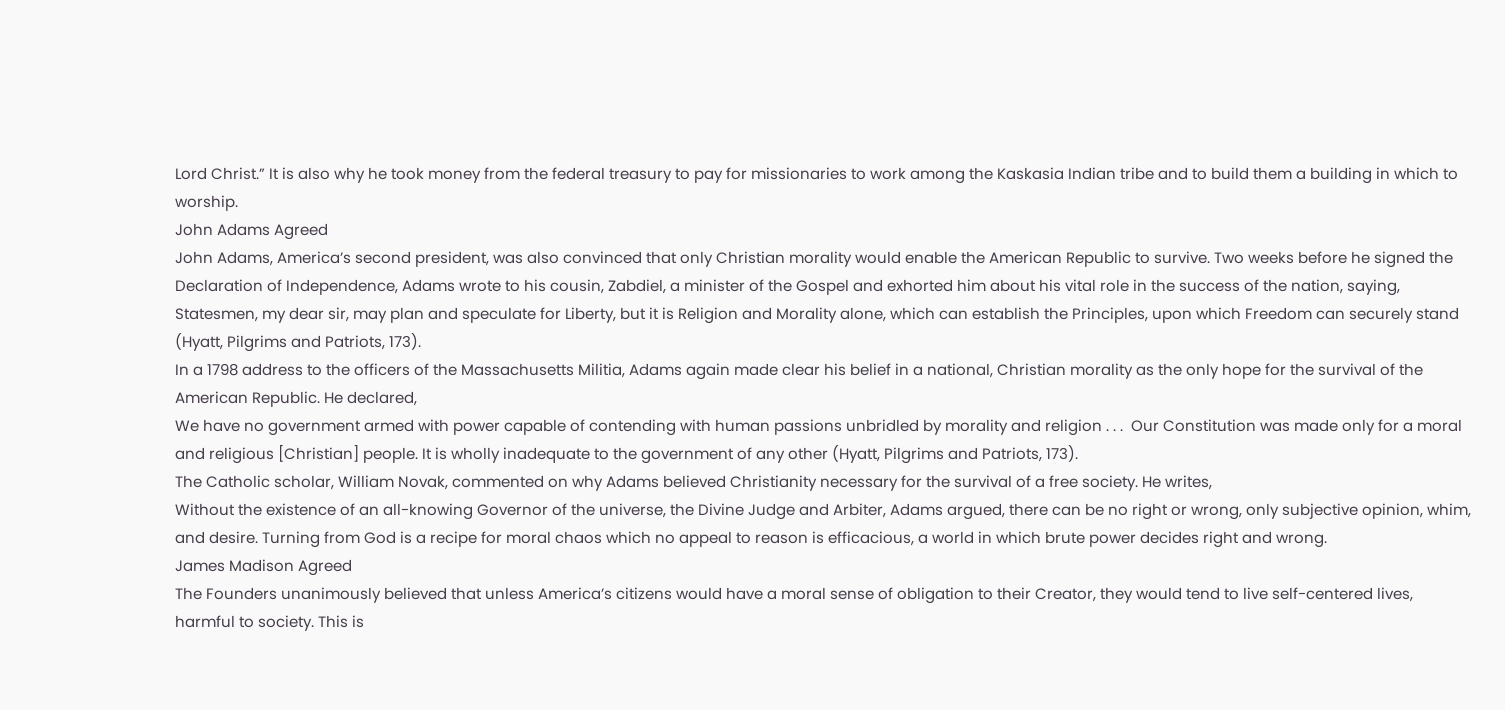Lord Christ.” It is also why he took money from the federal treasury to pay for missionaries to work among the Kaskasia Indian tribe and to build them a building in which to worship.
John Adams Agreed
John Adams, America’s second president, was also convinced that only Christian morality would enable the American Republic to survive. Two weeks before he signed the Declaration of Independence, Adams wrote to his cousin, Zabdiel, a minister of the Gospel and exhorted him about his vital role in the success of the nation, saying,
Statesmen, my dear sir, may plan and speculate for Liberty, but it is Religion and Morality alone, which can establish the Principles, upon which Freedom can securely stand (Hyatt, Pilgrims and Patriots, 173).
In a 1798 address to the officers of the Massachusetts Militia, Adams again made clear his belief in a national, Christian morality as the only hope for the survival of the American Republic. He declared,
We have no government armed with power capable of contending with human passions unbridled by morality and religion . . .  Our Constitution was made only for a moral and religious [Christian] people. It is wholly inadequate to the government of any other (Hyatt, Pilgrims and Patriots, 173).
The Catholic scholar, William Novak, commented on why Adams believed Christianity necessary for the survival of a free society. He writes,
Without the existence of an all-knowing Governor of the universe, the Divine Judge and Arbiter, Adams argued, there can be no right or wrong, only subjective opinion, whim, and desire. Turning from God is a recipe for moral chaos which no appeal to reason is efficacious, a world in which brute power decides right and wrong.
James Madison Agreed
The Founders unanimously believed that unless America’s citizens would have a moral sense of obligation to their Creator, they would tend to live self-centered lives, harmful to society. This is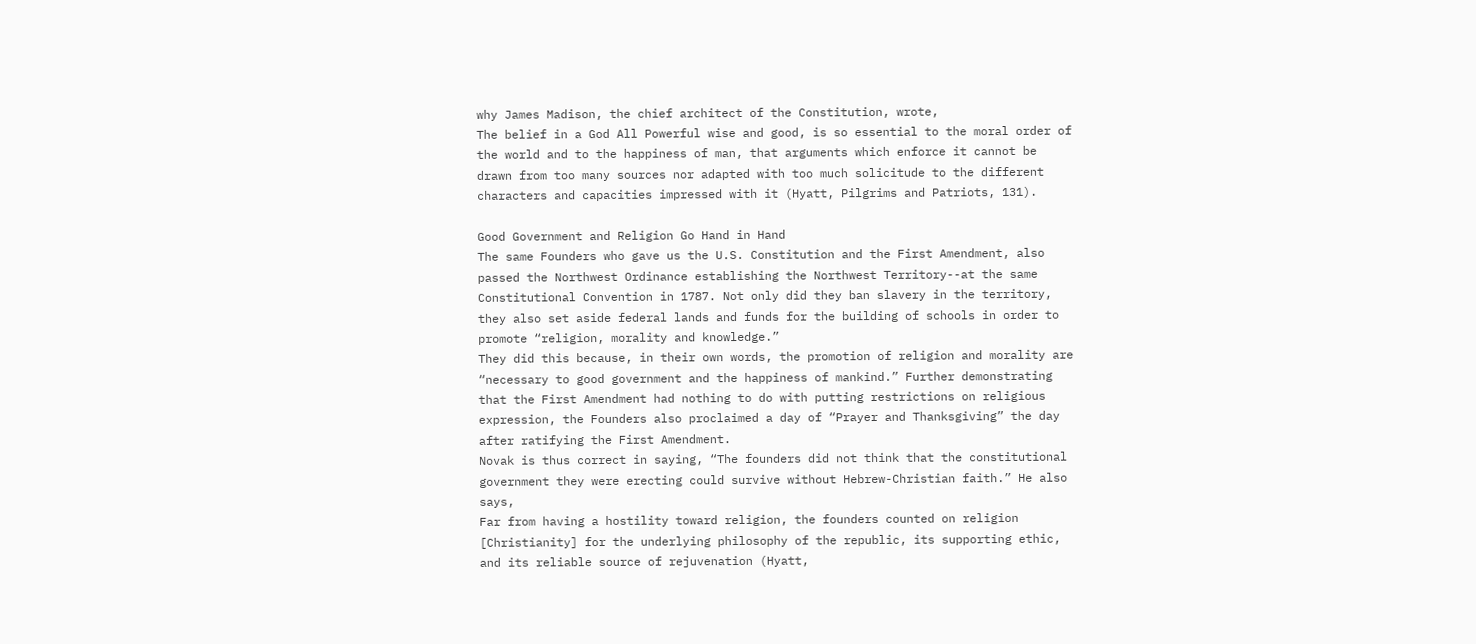why James Madison, the chief architect of the Constitution, wrote,
The belief in a God All Powerful wise and good, is so essential to the moral order of the world and to the happiness of man, that arguments which enforce it cannot be drawn from too many sources nor adapted with too much solicitude to the different characters and capacities impressed with it (Hyatt, Pilgrims and Patriots, 131).

Good Government and Religion Go Hand in Hand
The same Founders who gave us the U.S. Constitution and the First Amendment, also passed the Northwest Ordinance establishing the Northwest Territory--at the same Constitutional Convention in 1787. Not only did they ban slavery in the territory, they also set aside federal lands and funds for the building of schools in order to promote “religion, morality and knowledge.”
They did this because, in their own words, the promotion of religion and morality are “necessary to good government and the happiness of mankind.” Further demonstrating that the First Amendment had nothing to do with putting restrictions on religious expression, the Founders also proclaimed a day of “Prayer and Thanksgiving” the day after ratifying the First Amendment.
Novak is thus correct in saying, “The founders did not think that the constitutional government they were erecting could survive without Hebrew-Christian faith.” He also says,
Far from having a hostility toward religion, the founders counted on religion [Christianity] for the underlying philosophy of the republic, its supporting ethic, and its reliable source of rejuvenation (Hyatt,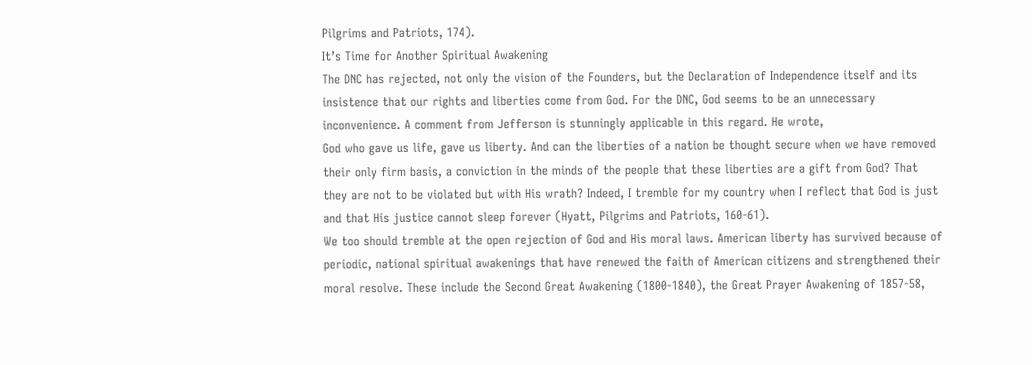Pilgrims and Patriots, 174).
It’s Time for Another Spiritual Awakening
The DNC has rejected, not only the vision of the Founders, but the Declaration of Independence itself and its insistence that our rights and liberties come from God. For the DNC, God seems to be an unnecessary inconvenience. A comment from Jefferson is stunningly applicable in this regard. He wrote,
God who gave us life, gave us liberty. And can the liberties of a nation be thought secure when we have removed their only firm basis, a conviction in the minds of the people that these liberties are a gift from God? That they are not to be violated but with His wrath? Indeed, I tremble for my country when I reflect that God is just and that His justice cannot sleep forever (Hyatt, Pilgrims and Patriots, 160-61).
We too should tremble at the open rejection of God and His moral laws. American liberty has survived because of periodic, national spiritual awakenings that have renewed the faith of American citizens and strengthened their moral resolve. These include the Second Great Awakening (1800-1840), the Great Prayer Awakening of 1857-58,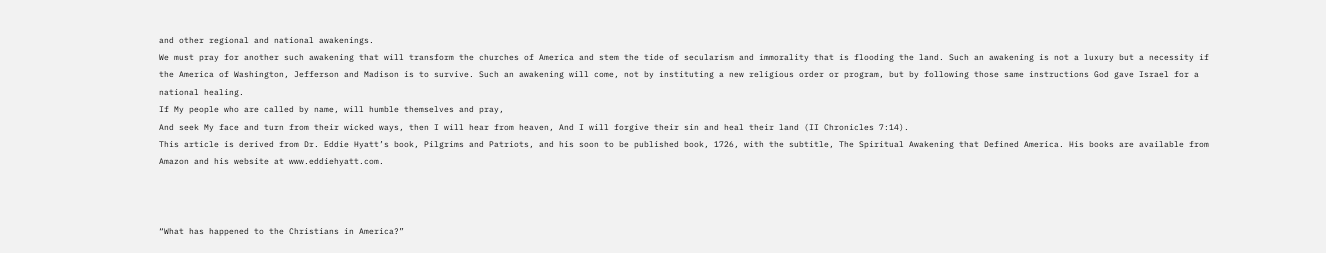and other regional and national awakenings.
We must pray for another such awakening that will transform the churches of America and stem the tide of secularism and immorality that is flooding the land. Such an awakening is not a luxury but a necessity if the America of Washington, Jefferson and Madison is to survive. Such an awakening will come, not by instituting a new religious order or program, but by following those same instructions God gave Israel for a national healing.
If My people who are called by name, will humble themselves and pray,
And seek My face and turn from their wicked ways, then I will hear from heaven, And I will forgive their sin and heal their land (II Chronicles 7:14).
This article is derived from Dr. Eddie Hyatt’s book, Pilgrims and Patriots, and his soon to be published book, 1726, with the subtitle, The Spiritual Awakening that Defined America. His books are available from Amazon and his website at www.eddiehyatt.com.



“What has happened to the Christians in America?”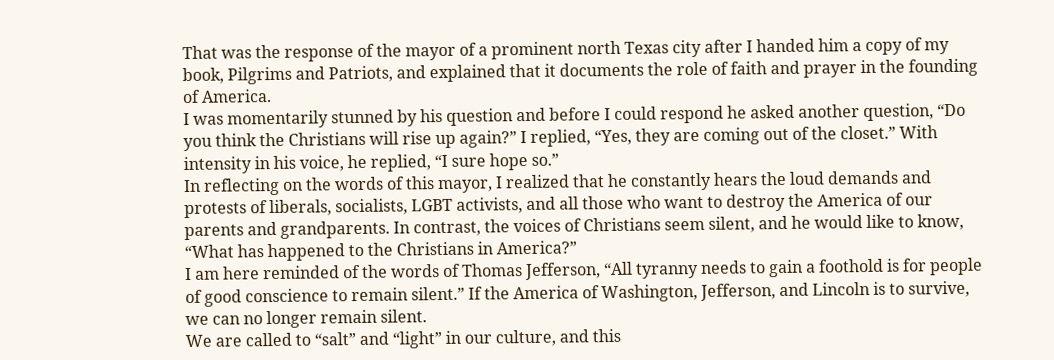That was the response of the mayor of a prominent north Texas city after I handed him a copy of my book, Pilgrims and Patriots, and explained that it documents the role of faith and prayer in the founding of America.
I was momentarily stunned by his question and before I could respond he asked another question, “Do you think the Christians will rise up again?” I replied, “Yes, they are coming out of the closet.” With intensity in his voice, he replied, “I sure hope so.”
In reflecting on the words of this mayor, I realized that he constantly hears the loud demands and protests of liberals, socialists, LGBT activists, and all those who want to destroy the America of our parents and grandparents. In contrast, the voices of Christians seem silent, and he would like to know, “What has happened to the Christians in America?”
I am here reminded of the words of Thomas Jefferson, “All tyranny needs to gain a foothold is for people of good conscience to remain silent.” If the America of Washington, Jefferson, and Lincoln is to survive, we can no longer remain silent.
We are called to “salt” and “light” in our culture, and this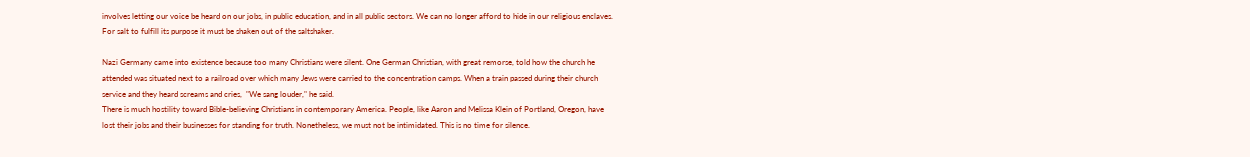involves letting our voice be heard on our jobs, in public education, and in all public sectors. We can no longer afford to hide in our religious enclaves. For salt to fulfill its purpose it must be shaken out of the saltshaker.

Nazi Germany came into existence because too many Christians were silent. One German Christian, with great remorse, told how the church he attended was situated next to a railroad over which many Jews were carried to the concentration camps. When a train passed during their church service and they heard screams and cries,  "We sang louder," he said.
There is much hostility toward Bible-believing Christians in contemporary America. People, like Aaron and Melissa Klein of Portland, Oregon, have lost their jobs and their businesses for standing for truth. Nonetheless, we must not be intimidated. This is no time for silence.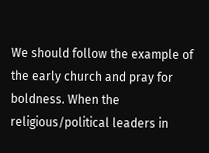We should follow the example of the early church and pray for boldness. When the religious/political leaders in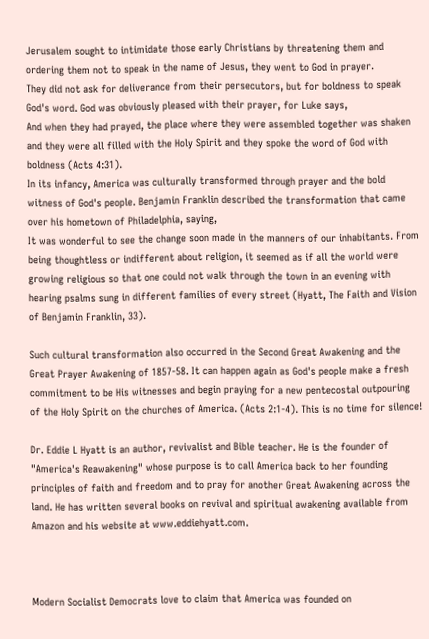Jerusalem sought to intimidate those early Christians by threatening them and ordering them not to speak in the name of Jesus, they went to God in prayer.
They did not ask for deliverance from their persecutors, but for boldness to speak God's word. God was obviously pleased with their prayer, for Luke says,
And when they had prayed, the place where they were assembled together was shaken and they were all filled with the Holy Spirit and they spoke the word of God with boldness (Acts 4:31).
In its infancy, America was culturally transformed through prayer and the bold witness of God's people. Benjamin Franklin described the transformation that came over his hometown of Philadelphia, saying,
It was wonderful to see the change soon made in the manners of our inhabitants. From being thoughtless or indifferent about religion, it seemed as if all the world were growing religious so that one could not walk through the town in an evening with hearing psalms sung in different families of every street (Hyatt, The Faith and Vision of Benjamin Franklin, 33).

Such cultural transformation also occurred in the Second Great Awakening and the Great Prayer Awakening of 1857-58. It can happen again as God's people make a fresh commitment to be His witnesses and begin praying for a new pentecostal outpouring of the Holy Spirit on the churches of America. (Acts 2:1-4). This is no time for silence!

Dr. Eddie L Hyatt is an author, revivalist and Bible teacher. He is the founder of "America's Reawakening" whose purpose is to call America back to her founding principles of faith and freedom and to pray for another Great Awakening across the land. He has written several books on revival and spiritual awakening available from Amazon and his website at www.eddiehyatt.com.



Modern Socialist Democrats love to claim that America was founded on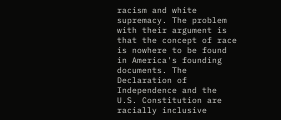racism and white supremacy. The problem with their argument is that the concept of race is nowhere to be found in America's founding documents. The Declaration of Independence and the U.S. Constitution are racially inclusive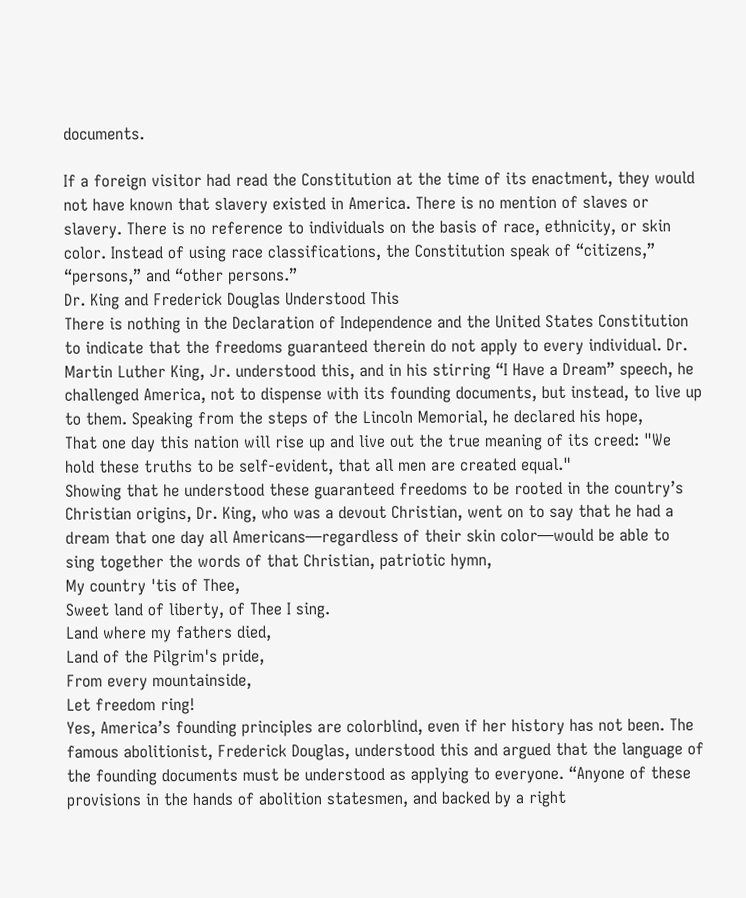documents.

If a foreign visitor had read the Constitution at the time of its enactment, they would not have known that slavery existed in America. There is no mention of slaves or slavery. There is no reference to individuals on the basis of race, ethnicity, or skin color. Instead of using race classifications, the Constitution speak of “citizens,” “persons,” and “other persons.”
Dr. King and Frederick Douglas Understood This
There is nothing in the Declaration of Independence and the United States Constitution to indicate that the freedoms guaranteed therein do not apply to every individual. Dr. Martin Luther King, Jr. understood this, and in his stirring “I Have a Dream” speech, he challenged America, not to dispense with its founding documents, but instead, to live up to them. Speaking from the steps of the Lincoln Memorial, he declared his hope,
That one day this nation will rise up and live out the true meaning of its creed: "We hold these truths to be self-evident, that all men are created equal."
Showing that he understood these guaranteed freedoms to be rooted in the country’s Christian origins, Dr. King, who was a devout Christian, went on to say that he had a dream that one day all Americans—regardless of their skin color—would be able to sing together the words of that Christian, patriotic hymn,
My country 'tis of Thee,
Sweet land of liberty, of Thee I sing.
Land where my fathers died,
Land of the Pilgrim's pride,
From every mountainside,
Let freedom ring!
Yes, America’s founding principles are colorblind, even if her history has not been. The famous abolitionist, Frederick Douglas, understood this and argued that the language of the founding documents must be understood as applying to everyone. “Anyone of these provisions in the hands of abolition statesmen, and backed by a right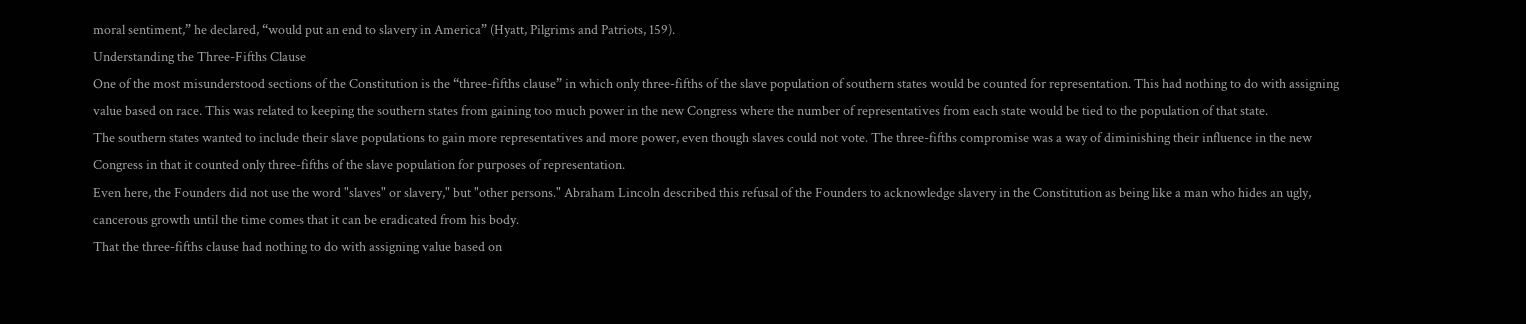moral sentiment,” he declared, “would put an end to slavery in America” (Hyatt, Pilgrims and Patriots, 159).
Understanding the Three-Fifths Clause
One of the most misunderstood sections of the Constitution is the “three-fifths clause” in which only three-fifths of the slave population of southern states would be counted for representation. This had nothing to do with assigning value based on race. This was related to keeping the southern states from gaining too much power in the new Congress where the number of representatives from each state would be tied to the population of that state.
The southern states wanted to include their slave populations to gain more representatives and more power, even though slaves could not vote. The three-fifths compromise was a way of diminishing their influence in the new Congress in that it counted only three-fifths of the slave population for purposes of representation.
Even here, the Founders did not use the word "slaves" or slavery," but "other persons." Abraham Lincoln described this refusal of the Founders to acknowledge slavery in the Constitution as being like a man who hides an ugly, cancerous growth until the time comes that it can be eradicated from his body.
That the three-fifths clause had nothing to do with assigning value based on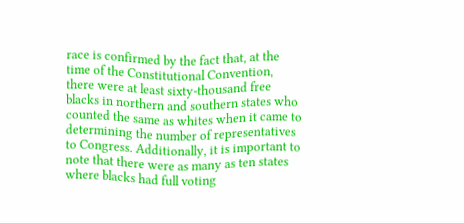race is confirmed by the fact that, at the time of the Constitutional Convention, there were at least sixty-thousand free blacks in northern and southern states who counted the same as whites when it came to determining the number of representatives to Congress. Additionally, it is important to note that there were as many as ten states where blacks had full voting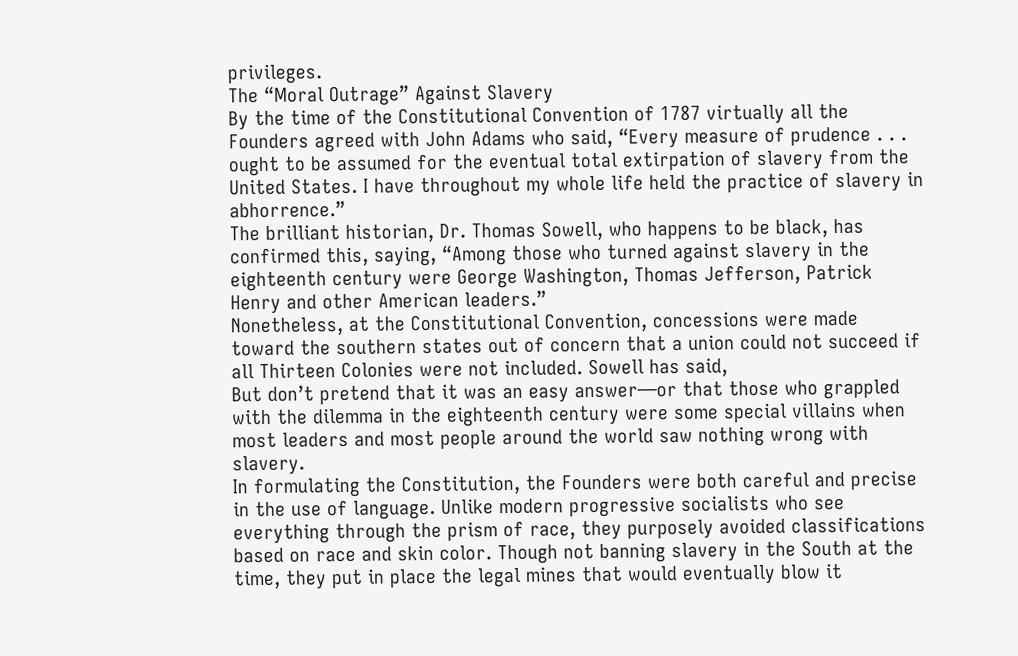privileges.
The “Moral Outrage” Against Slavery
By the time of the Constitutional Convention of 1787 virtually all the Founders agreed with John Adams who said, “Every measure of prudence . . . ought to be assumed for the eventual total extirpation of slavery from the United States. I have throughout my whole life held the practice of slavery in abhorrence.”
The brilliant historian, Dr. Thomas Sowell, who happens to be black, has confirmed this, saying, “Among those who turned against slavery in the eighteenth century were George Washington, Thomas Jefferson, Patrick Henry and other American leaders.”
Nonetheless, at the Constitutional Convention, concessions were made toward the southern states out of concern that a union could not succeed if all Thirteen Colonies were not included. Sowell has said,
But don’t pretend that it was an easy answer—or that those who grappled with the dilemma in the eighteenth century were some special villains when most leaders and most people around the world saw nothing wrong with slavery.
In formulating the Constitution, the Founders were both careful and precise in the use of language. Unlike modern progressive socialists who see everything through the prism of race, they purposely avoided classifications based on race and skin color. Though not banning slavery in the South at the time, they put in place the legal mines that would eventually blow it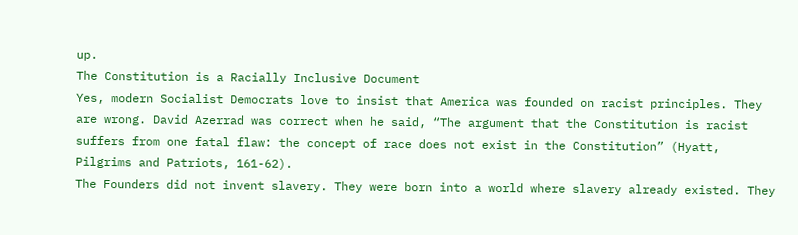up.
The Constitution is a Racially Inclusive Document
Yes, modern Socialist Democrats love to insist that America was founded on racist principles. They are wrong. David Azerrad was correct when he said, “The argument that the Constitution is racist suffers from one fatal flaw: the concept of race does not exist in the Constitution” (Hyatt, Pilgrims and Patriots, 161-62).
The Founders did not invent slavery. They were born into a world where slavery already existed. They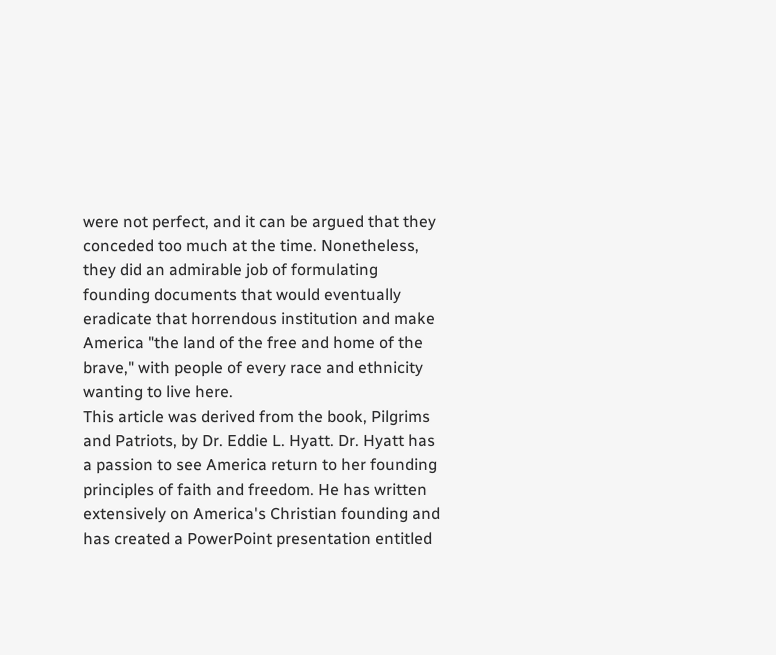were not perfect, and it can be argued that they conceded too much at the time. Nonetheless, they did an admirable job of formulating founding documents that would eventually eradicate that horrendous institution and make America "the land of the free and home of the brave," with people of every race and ethnicity wanting to live here.
This article was derived from the book, Pilgrims and Patriots, by Dr. Eddie L. Hyatt. Dr. Hyatt has a passion to see America return to her founding principles of faith and freedom. He has written extensively on America's Christian founding and has created a PowerPoint presentation entitled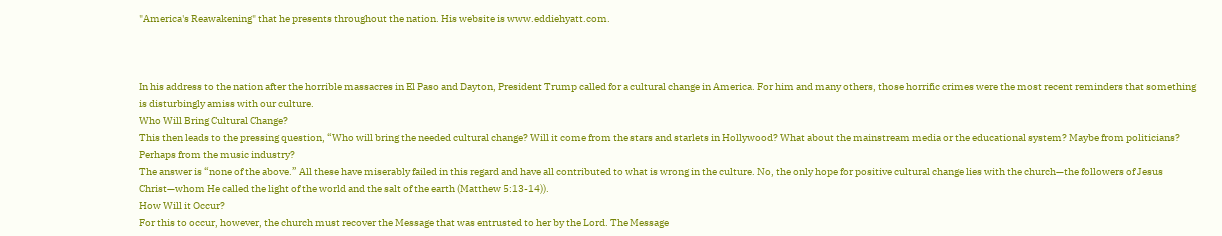"America's Reawakening" that he presents throughout the nation. His website is www.eddiehyatt.com.



In his address to the nation after the horrible massacres in El Paso and Dayton, President Trump called for a cultural change in America. For him and many others, those horrific crimes were the most recent reminders that something is disturbingly amiss with our culture.
Who Will Bring Cultural Change?
This then leads to the pressing question, “Who will bring the needed cultural change? Will it come from the stars and starlets in Hollywood? What about the mainstream media or the educational system? Maybe from politicians? Perhaps from the music industry?
The answer is “none of the above.” All these have miserably failed in this regard and have all contributed to what is wrong in the culture. No, the only hope for positive cultural change lies with the church—the followers of Jesus Christ—whom He called the light of the world and the salt of the earth (Matthew 5:13-14)).
How Will it Occur?
For this to occur, however, the church must recover the Message that was entrusted to her by the Lord. The Message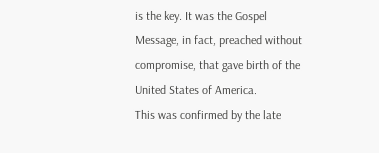is the key. It was the Gospel Message, in fact, preached without compromise, that gave birth of the United States of America.
This was confirmed by the late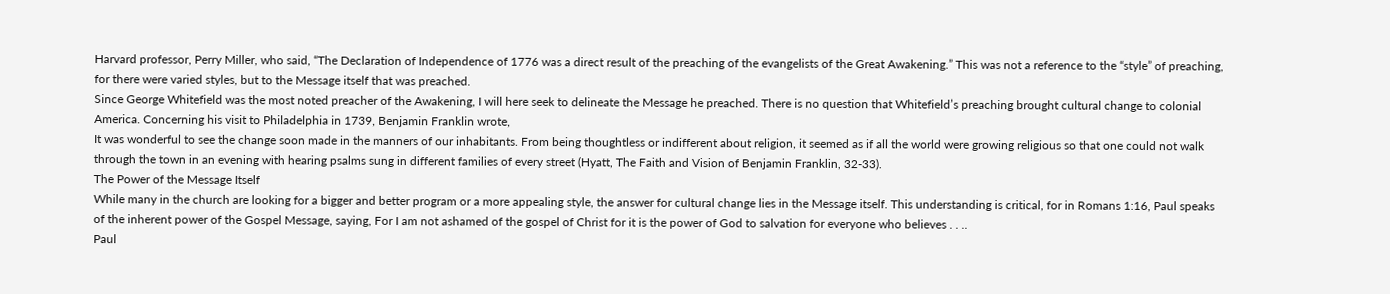Harvard professor, Perry Miller, who said, “The Declaration of Independence of 1776 was a direct result of the preaching of the evangelists of the Great Awakening.” This was not a reference to the “style” of preaching, for there were varied styles, but to the Message itself that was preached.
Since George Whitefield was the most noted preacher of the Awakening, I will here seek to delineate the Message he preached. There is no question that Whitefield’s preaching brought cultural change to colonial America. Concerning his visit to Philadelphia in 1739, Benjamin Franklin wrote,
It was wonderful to see the change soon made in the manners of our inhabitants. From being thoughtless or indifferent about religion, it seemed as if all the world were growing religious so that one could not walk through the town in an evening with hearing psalms sung in different families of every street (Hyatt, The Faith and Vision of Benjamin Franklin, 32-33).
The Power of the Message Itself
While many in the church are looking for a bigger and better program or a more appealing style, the answer for cultural change lies in the Message itself. This understanding is critical, for in Romans 1:16, Paul speaks of the inherent power of the Gospel Message, saying, For I am not ashamed of the gospel of Christ for it is the power of God to salvation for everyone who believes . . ..
Paul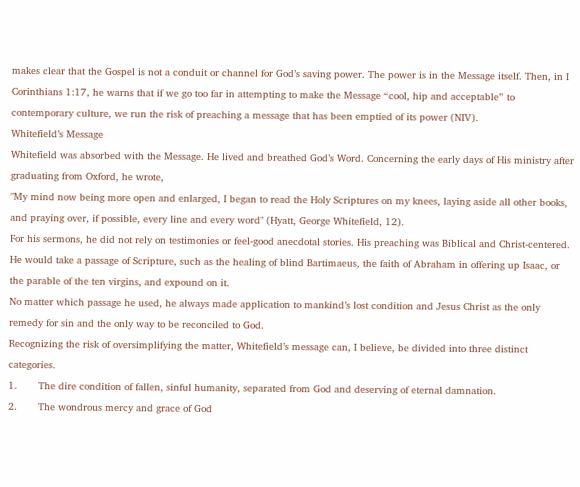makes clear that the Gospel is not a conduit or channel for God’s saving power. The power is in the Message itself. Then, in I Corinthians 1:17, he warns that if we go too far in attempting to make the Message “cool, hip and acceptable” to contemporary culture, we run the risk of preaching a message that has been emptied of its power (NIV).
Whitefield’s Message
Whitefield was absorbed with the Message. He lived and breathed God’s Word. Concerning the early days of His ministry after graduating from Oxford, he wrote,
"My mind now being more open and enlarged, I began to read the Holy Scriptures on my knees, laying aside all other books, and praying over, if possible, every line and every word" (Hyatt, George Whitefield, 12).
For his sermons, he did not rely on testimonies or feel-good anecdotal stories. His preaching was Biblical and Christ-centered. He would take a passage of Scripture, such as the healing of blind Bartimaeus, the faith of Abraham in offering up Isaac, or the parable of the ten virgins, and expound on it.
No matter which passage he used, he always made application to mankind’s lost condition and Jesus Christ as the only remedy for sin and the only way to be reconciled to God.
Recognizing the risk of oversimplifying the matter, Whitefield’s message can, I believe, be divided into three distinct categories.
1.       The dire condition of fallen, sinful humanity, separated from God and deserving of eternal damnation.
2.       The wondrous mercy and grace of God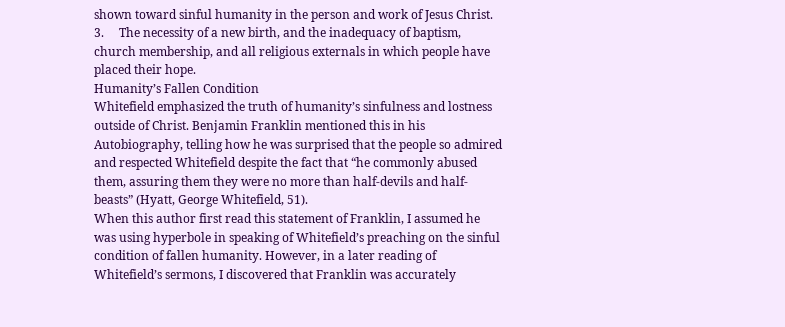shown toward sinful humanity in the person and work of Jesus Christ.
3.     The necessity of a new birth, and the inadequacy of baptism, church membership, and all religious externals in which people have placed their hope.
Humanity’s Fallen Condition
Whitefield emphasized the truth of humanity’s sinfulness and lostness outside of Christ. Benjamin Franklin mentioned this in his Autobiography, telling how he was surprised that the people so admired and respected Whitefield despite the fact that “he commonly abused them, assuring them they were no more than half-devils and half-beasts” (Hyatt, George Whitefield, 51).
When this author first read this statement of Franklin, I assumed he was using hyperbole in speaking of Whitefield’s preaching on the sinful condition of fallen humanity. However, in a later reading of Whitefield’s sermons, I discovered that Franklin was accurately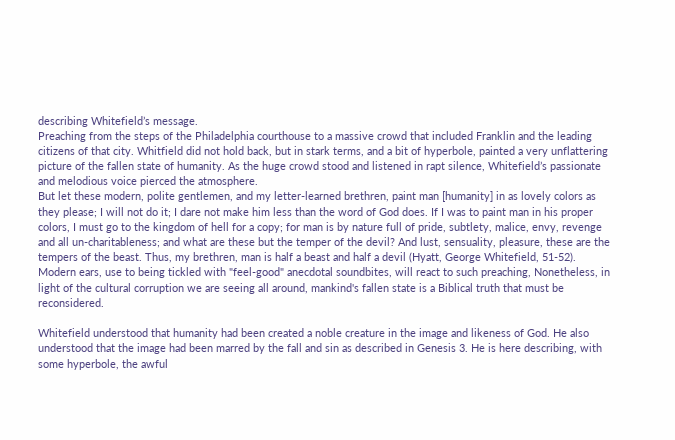describing Whitefield’s message.
Preaching from the steps of the Philadelphia courthouse to a massive crowd that included Franklin and the leading citizens of that city. Whitfield did not hold back, but in stark terms, and a bit of hyperbole, painted a very unflattering picture of the fallen state of humanity. As the huge crowd stood and listened in rapt silence, Whitefield’s passionate and melodious voice pierced the atmosphere.
But let these modern, polite gentlemen, and my letter-learned brethren, paint man [humanity] in as lovely colors as they please; I will not do it; I dare not make him less than the word of God does. If I was to paint man in his proper colors, I must go to the kingdom of hell for a copy; for man is by nature full of pride, subtlety, malice, envy, revenge and all un-charitableness; and what are these but the temper of the devil? And lust, sensuality, pleasure, these are the tempers of the beast. Thus, my brethren, man is half a beast and half a devil (Hyatt, George Whitefield, 51-52).
Modern ears, use to being tickled with "feel-good" anecdotal soundbites, will react to such preaching, Nonetheless, in light of the cultural corruption we are seeing all around, mankind's fallen state is a Biblical truth that must be reconsidered.

Whitefield understood that humanity had been created a noble creature in the image and likeness of God. He also understood that the image had been marred by the fall and sin as described in Genesis 3. He is here describing, with some hyperbole, the awful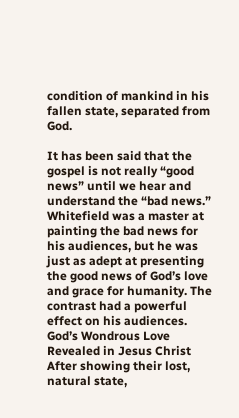condition of mankind in his fallen state, separated from God.

It has been said that the gospel is not really “good news” until we hear and understand the “bad news.” Whitefield was a master at painting the bad news for his audiences, but he was just as adept at presenting the good news of God’s love and grace for humanity. The contrast had a powerful effect on his audiences.
God’s Wondrous Love Revealed in Jesus Christ
After showing their lost, natural state,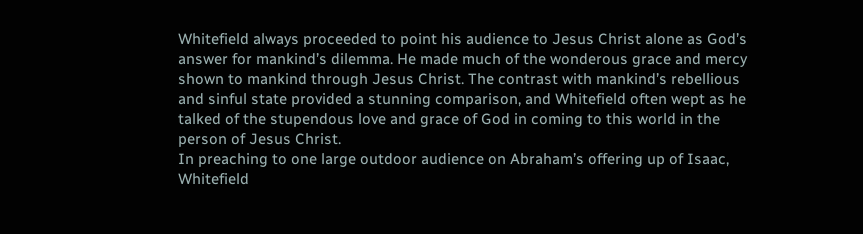Whitefield always proceeded to point his audience to Jesus Christ alone as God’s answer for mankind’s dilemma. He made much of the wonderous grace and mercy shown to mankind through Jesus Christ. The contrast with mankind’s rebellious and sinful state provided a stunning comparison, and Whitefield often wept as he talked of the stupendous love and grace of God in coming to this world in the person of Jesus Christ.
In preaching to one large outdoor audience on Abraham’s offering up of Isaac, Whitefield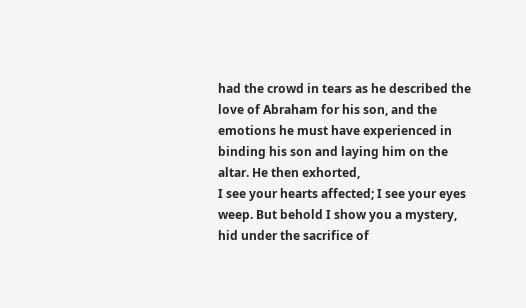had the crowd in tears as he described the love of Abraham for his son, and the emotions he must have experienced in binding his son and laying him on the altar. He then exhorted,
I see your hearts affected; I see your eyes weep. But behold I show you a mystery, hid under the sacrifice of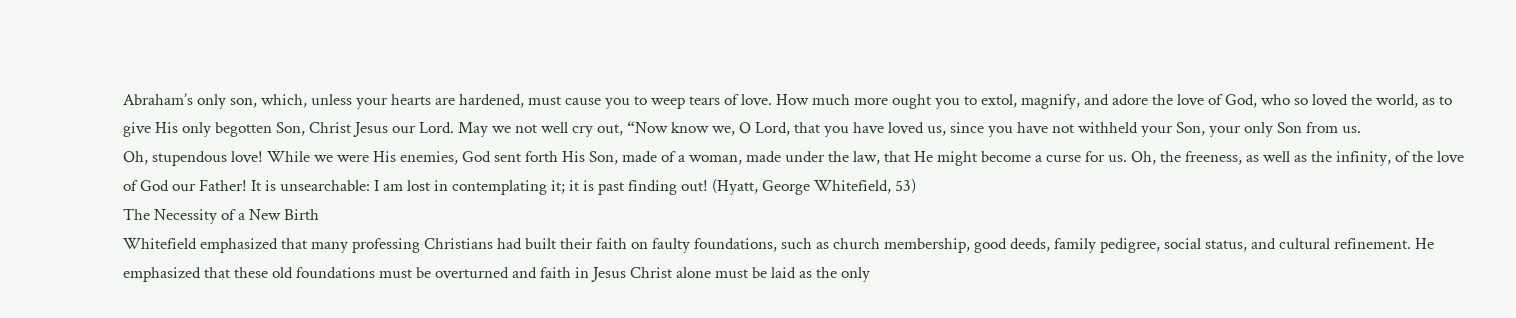Abraham’s only son, which, unless your hearts are hardened, must cause you to weep tears of love. How much more ought you to extol, magnify, and adore the love of God, who so loved the world, as to give His only begotten Son, Christ Jesus our Lord. May we not well cry out, “Now know we, O Lord, that you have loved us, since you have not withheld your Son, your only Son from us.
Oh, stupendous love! While we were His enemies, God sent forth His Son, made of a woman, made under the law, that He might become a curse for us. Oh, the freeness, as well as the infinity, of the love of God our Father! It is unsearchable: I am lost in contemplating it; it is past finding out! (Hyatt, George Whitefield, 53)
The Necessity of a New Birth
Whitefield emphasized that many professing Christians had built their faith on faulty foundations, such as church membership, good deeds, family pedigree, social status, and cultural refinement. He emphasized that these old foundations must be overturned and faith in Jesus Christ alone must be laid as the only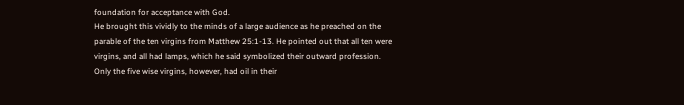foundation for acceptance with God.
He brought this vividly to the minds of a large audience as he preached on the parable of the ten virgins from Matthew 25:1-13. He pointed out that all ten were virgins, and all had lamps, which he said symbolized their outward profession. Only the five wise virgins, however, had oil in their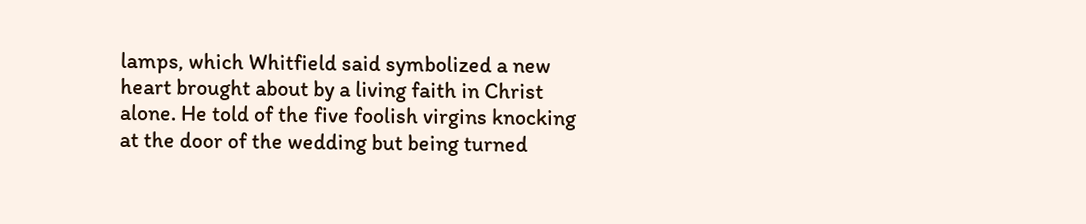lamps, which Whitfield said symbolized a new heart brought about by a living faith in Christ alone. He told of the five foolish virgins knocking at the door of the wedding but being turned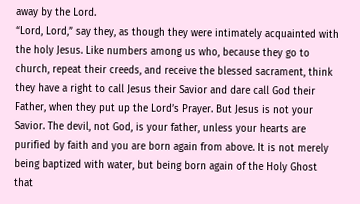away by the Lord.
“Lord, Lord,” say they, as though they were intimately acquainted with the holy Jesus. Like numbers among us who, because they go to church, repeat their creeds, and receive the blessed sacrament, think they have a right to call Jesus their Savior and dare call God their Father, when they put up the Lord’s Prayer. But Jesus is not your Savior. The devil, not God, is your father, unless your hearts are purified by faith and you are born again from above. It is not merely being baptized with water, but being born again of the Holy Ghost that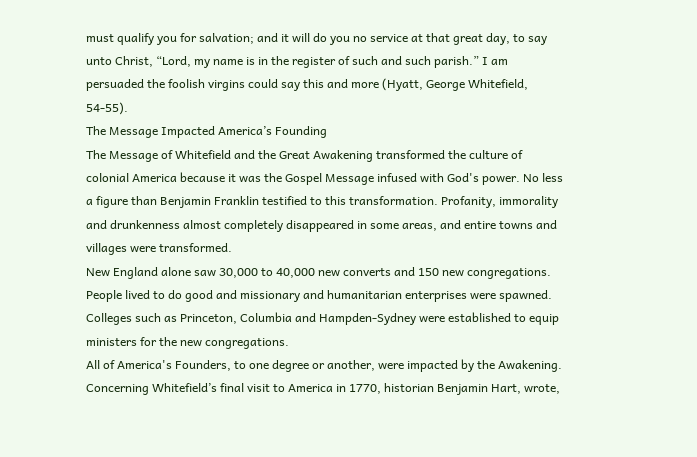must qualify you for salvation; and it will do you no service at that great day, to say unto Christ, “Lord, my name is in the register of such and such parish.” I am persuaded the foolish virgins could say this and more (Hyatt, George Whitefield, 54-55).
The Message Impacted America’s Founding
The Message of Whitefield and the Great Awakening transformed the culture of colonial America because it was the Gospel Message infused with God's power. No less a figure than Benjamin Franklin testified to this transformation. Profanity, immorality and drunkenness almost completely disappeared in some areas, and entire towns and villages were transformed.
New England alone saw 30,000 to 40,000 new converts and 150 new congregations. People lived to do good and missionary and humanitarian enterprises were spawned. Colleges such as Princeton, Columbia and Hampden-Sydney were established to equip ministers for the new congregations.
All of America's Founders, to one degree or another, were impacted by the Awakening. Concerning Whitefield’s final visit to America in 1770, historian Benjamin Hart, wrote,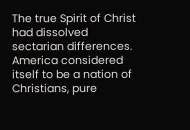The true Spirit of Christ had dissolved sectarian differences. America considered itself to be a nation of Christians, pure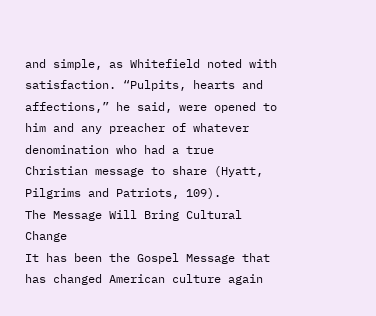and simple, as Whitefield noted with satisfaction. “Pulpits, hearts and affections,” he said, were opened to him and any preacher of whatever denomination who had a true Christian message to share (Hyatt, Pilgrims and Patriots, 109).
The Message Will Bring Cultural Change
It has been the Gospel Message that has changed American culture again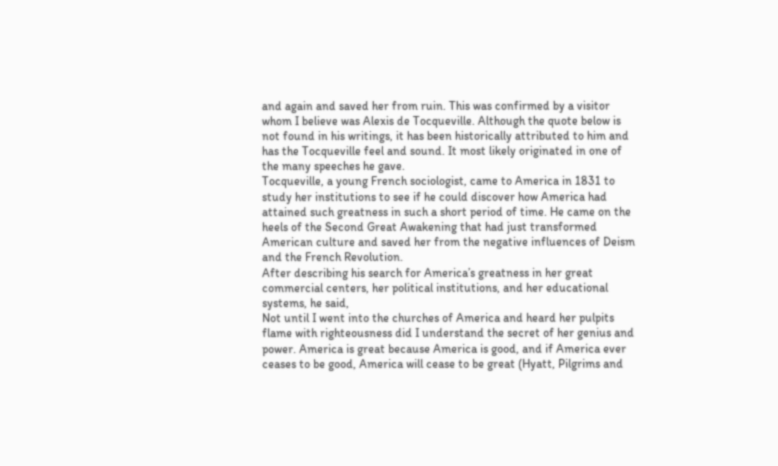and again and saved her from ruin. This was confirmed by a visitor whom I believe was Alexis de Tocqueville. Although the quote below is not found in his writings, it has been historically attributed to him and has the Tocqueville feel and sound. It most likely originated in one of the many speeches he gave.
Tocqueville, a young French sociologist, came to America in 1831 to study her institutions to see if he could discover how America had attained such greatness in such a short period of time. He came on the heels of the Second Great Awakening that had just transformed American culture and saved her from the negative influences of Deism and the French Revolution.
After describing his search for America’s greatness in her great commercial centers, her political institutions, and her educational systems, he said,
Not until I went into the churches of America and heard her pulpits flame with righteousness did I understand the secret of her genius and power. America is great because America is good, and if America ever ceases to be good, America will cease to be great (Hyatt, Pilgrims and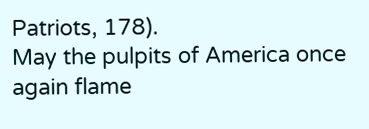Patriots, 178).
May the pulpits of America once again flame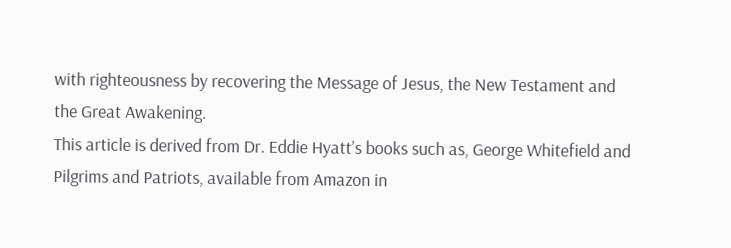with righteousness by recovering the Message of Jesus, the New Testament and the Great Awakening.
This article is derived from Dr. Eddie Hyatt’s books such as, George Whitefield and Pilgrims and Patriots, available from Amazon in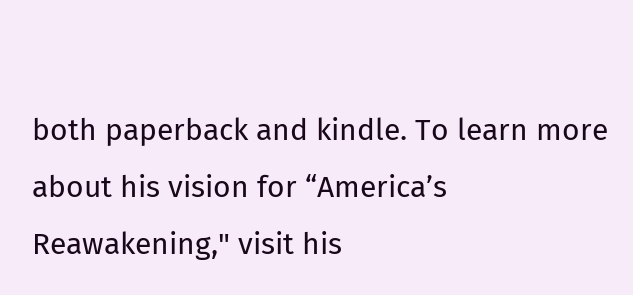both paperback and kindle. To learn more about his vision for “America’s Reawakening," visit his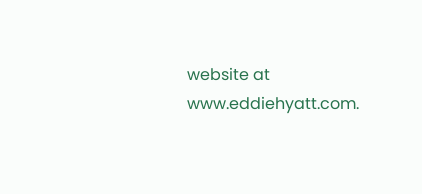website at www.eddiehyatt.com.